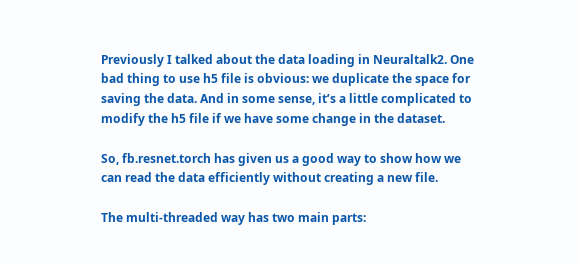Previously I talked about the data loading in Neuraltalk2. One bad thing to use h5 file is obvious: we duplicate the space for saving the data. And in some sense, it’s a little complicated to modify the h5 file if we have some change in the dataset.

So, fb.resnet.torch has given us a good way to show how we can read the data efficiently without creating a new file.

The multi-threaded way has two main parts: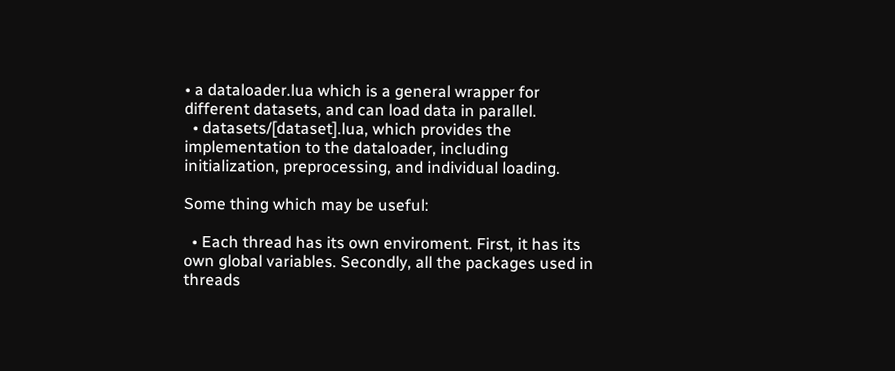• a dataloader.lua which is a general wrapper for different datasets, and can load data in parallel.
  • datasets/[dataset].lua, which provides the implementation to the dataloader, including initialization, preprocessing, and individual loading.

Some thing which may be useful:

  • Each thread has its own enviroment. First, it has its own global variables. Secondly, all the packages used in threads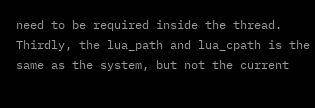need to be required inside the thread. Thirdly, the lua_path and lua_cpath is the same as the system, but not the current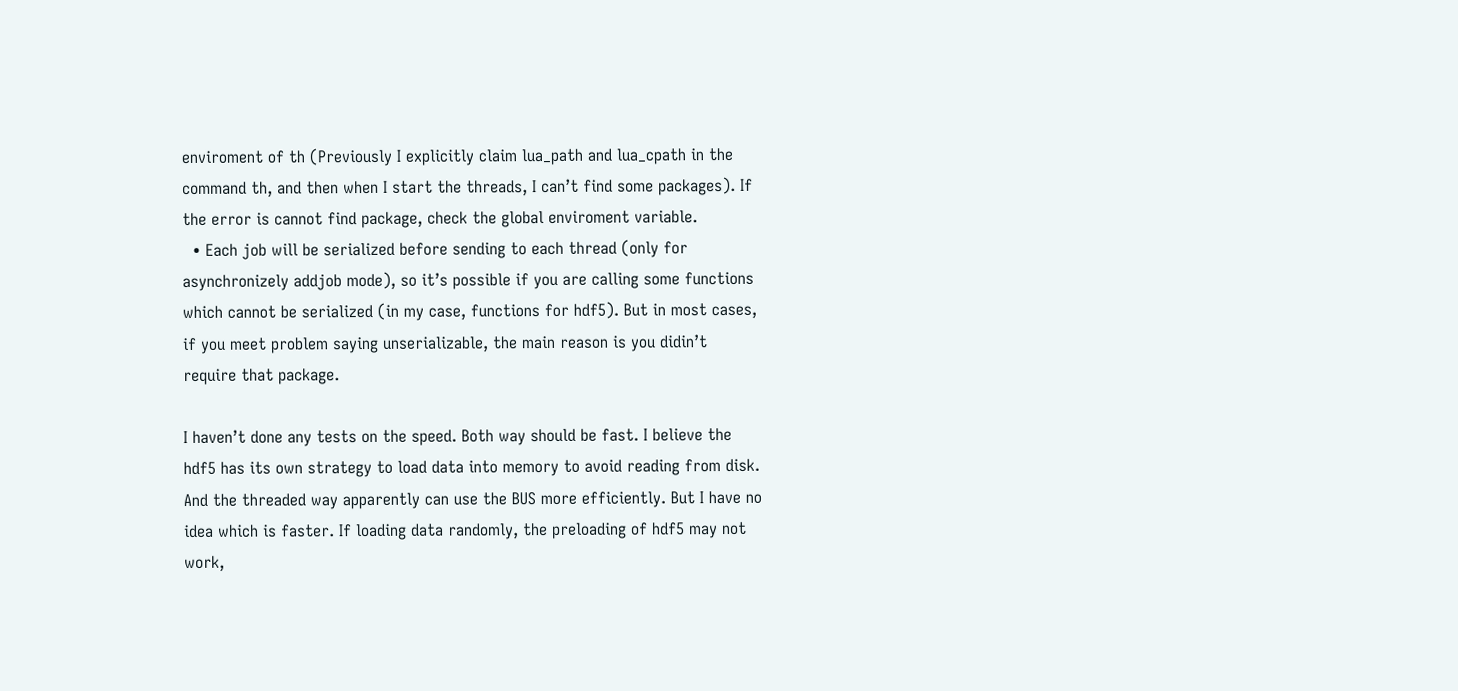enviroment of th (Previously I explicitly claim lua_path and lua_cpath in the command th, and then when I start the threads, I can’t find some packages). If the error is cannot find package, check the global enviroment variable.
  • Each job will be serialized before sending to each thread (only for asynchronizely addjob mode), so it’s possible if you are calling some functions which cannot be serialized (in my case, functions for hdf5). But in most cases, if you meet problem saying unserializable, the main reason is you didin’t require that package.

I haven’t done any tests on the speed. Both way should be fast. I believe the hdf5 has its own strategy to load data into memory to avoid reading from disk. And the threaded way apparently can use the BUS more efficiently. But I have no idea which is faster. If loading data randomly, the preloading of hdf5 may not work,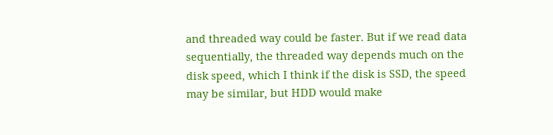and threaded way could be faster. But if we read data sequentially, the threaded way depends much on the disk speed, which I think if the disk is SSD, the speed may be similar, but HDD would make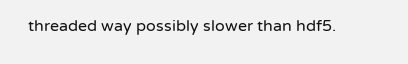threaded way possibly slower than hdf5.